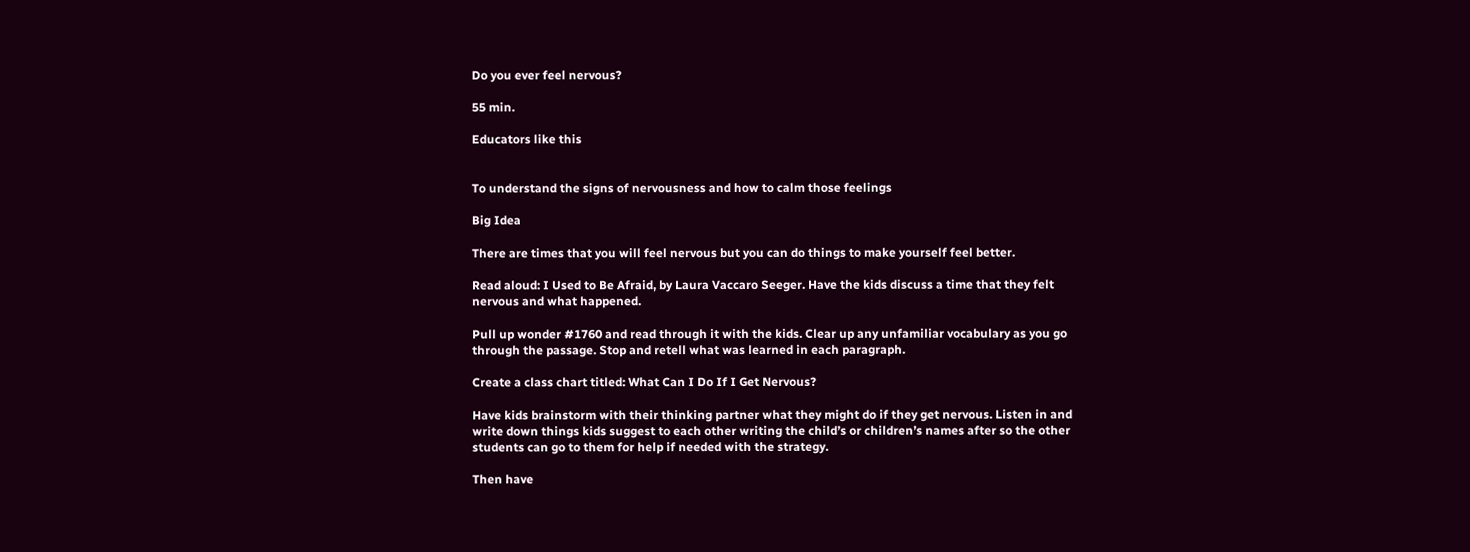Do you ever feel nervous?

55 min.

Educators like this


To understand the signs of nervousness and how to calm those feelings

Big Idea

There are times that you will feel nervous but you can do things to make yourself feel better.

Read aloud: I Used to Be Afraid, by Laura Vaccaro Seeger. Have the kids discuss a time that they felt nervous and what happened.

Pull up wonder #1760 and read through it with the kids. Clear up any unfamiliar vocabulary as you go through the passage. Stop and retell what was learned in each paragraph.

Create a class chart titled: What Can I Do If I Get Nervous?

Have kids brainstorm with their thinking partner what they might do if they get nervous. Listen in and write down things kids suggest to each other writing the child’s or children’s names after so the other students can go to them for help if needed with the strategy.

Then have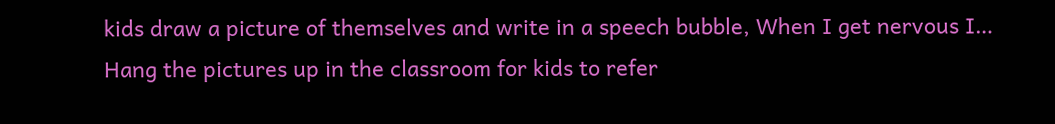kids draw a picture of themselves and write in a speech bubble, When I get nervous I… Hang the pictures up in the classroom for kids to refer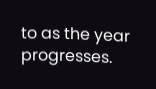to as the year progresses.